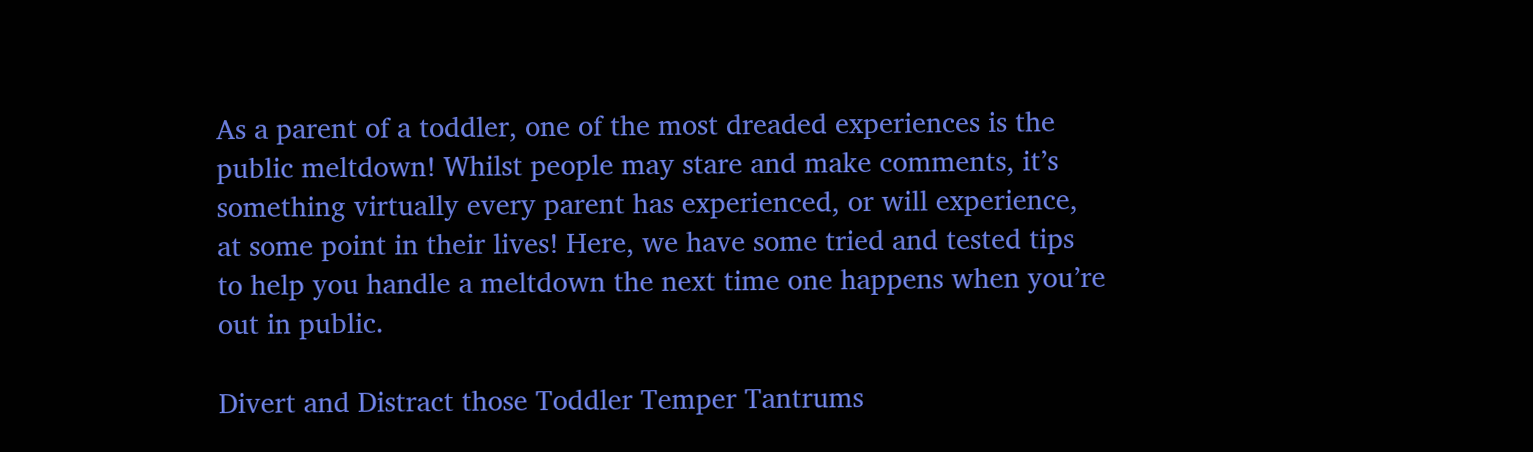As a parent of a toddler, one of the most dreaded experiences is the public meltdown! Whilst people may stare and make comments, it’s something virtually every parent has experienced, or will experience, at some point in their lives! Here, we have some tried and tested tips to help you handle a meltdown the next time one happens when you’re out in public.

Divert and Distract those Toddler Temper Tantrums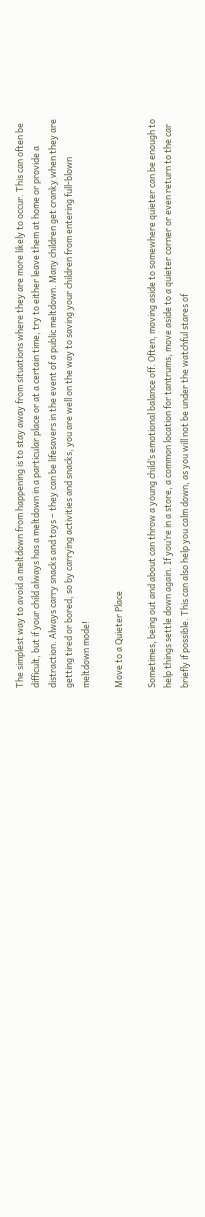The simplest way to avoid a meltdown from happening is to stay away from situations where they are more likely to occur. This can often be difficult, but if your child always has a meltdown in a particular place or at a certain time, try to either leave them at home or provide a distraction. Always carry snacks and toys – they can be lifesavers in the event of a public meltdown. Many children get cranky when they are getting tired or bored, so by carrying activities and snacks, you are well on the way to saving your children from entering full-blown meltdown mode!

Move to a Quieter Place

Sometimes, being out and about can throw a young child’s emotional balance off. Often, moving aside to somewhere quieter can be enough to help things settle down again. If you’re in a store, a common location for tantrums, move aside to a quieter corner or even return to the car briefly if possible. This can also help you calm down, as you will not be under the watchful stares of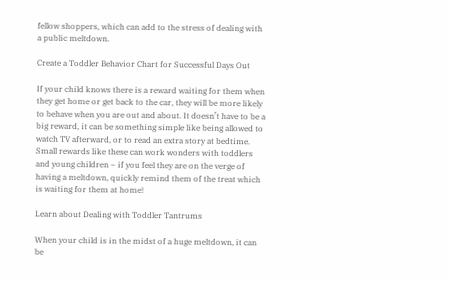fellow shoppers, which can add to the stress of dealing with a public meltdown.

Create a Toddler Behavior Chart for Successful Days Out

If your child knows there is a reward waiting for them when they get home or get back to the car, they will be more likely to behave when you are out and about. It doesn’t have to be a big reward, it can be something simple like being allowed to watch TV afterward, or to read an extra story at bedtime. Small rewards like these can work wonders with toddlers and young children – if you feel they are on the verge of having a meltdown, quickly remind them of the treat which is waiting for them at home!

Learn about Dealing with Toddler Tantrums

When your child is in the midst of a huge meltdown, it can be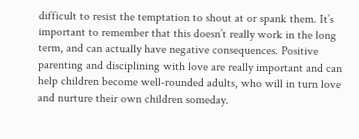difficult to resist the temptation to shout at or spank them. It’s important to remember that this doesn’t really work in the long term, and can actually have negative consequences. Positive parenting and disciplining with love are really important and can help children become well-rounded adults, who will in turn love and nurture their own children someday.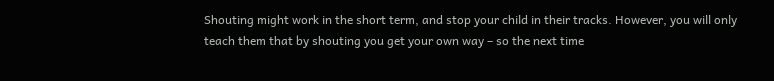Shouting might work in the short term, and stop your child in their tracks. However, you will only teach them that by shouting you get your own way – so the next time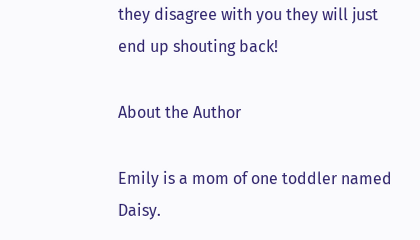they disagree with you they will just end up shouting back!

About the Author

Emily is a mom of one toddler named Daisy.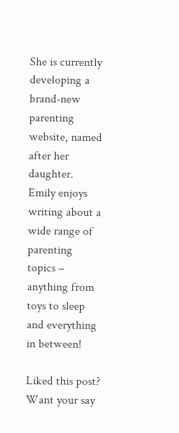She is currently developing a brand-new parenting website, named after her daughter. Emily enjoys writing about a wide range of parenting topics – anything from toys to sleep and everything in between!

Liked this post? Want your say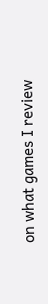on what games I review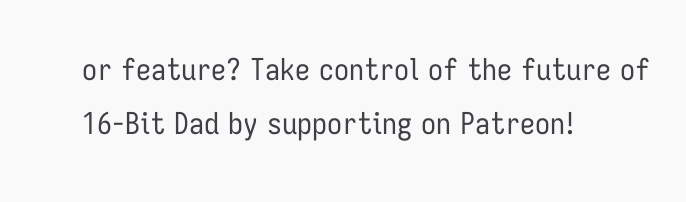or feature? Take control of the future of 16-Bit Dad by supporting on Patreon!